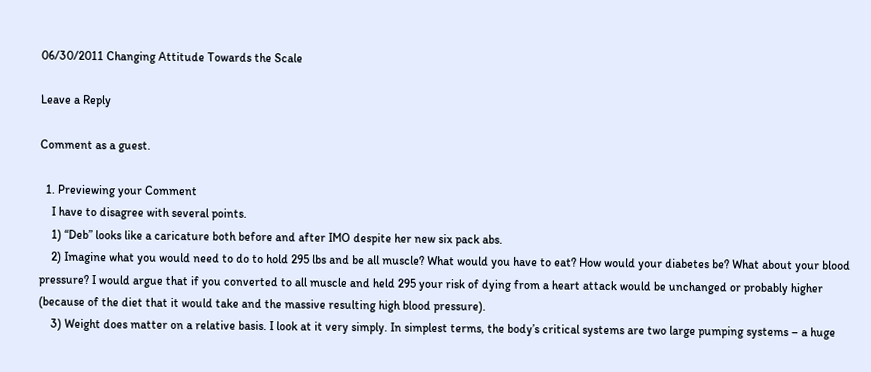06/30/2011 Changing Attitude Towards the Scale

Leave a Reply

Comment as a guest.

  1. Previewing your Comment
    I have to disagree with several points.
    1) “Deb” looks like a caricature both before and after IMO despite her new six pack abs.
    2) Imagine what you would need to do to hold 295 lbs and be all muscle? What would you have to eat? How would your diabetes be? What about your blood pressure? I would argue that if you converted to all muscle and held 295 your risk of dying from a heart attack would be unchanged or probably higher (because of the diet that it would take and the massive resulting high blood pressure).
    3) Weight does matter on a relative basis. I look at it very simply. In simplest terms, the body’s critical systems are two large pumping systems – a huge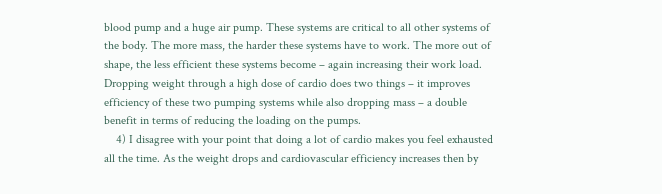blood pump and a huge air pump. These systems are critical to all other systems of the body. The more mass, the harder these systems have to work. The more out of shape, the less efficient these systems become – again increasing their work load. Dropping weight through a high dose of cardio does two things – it improves efficiency of these two pumping systems while also dropping mass – a double benefit in terms of reducing the loading on the pumps.
    4) I disagree with your point that doing a lot of cardio makes you feel exhausted all the time. As the weight drops and cardiovascular efficiency increases then by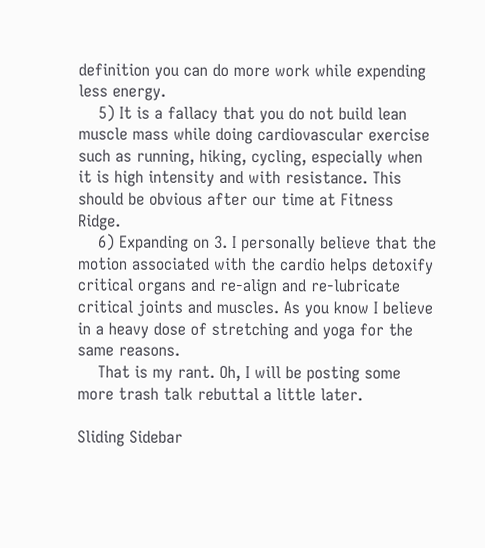definition you can do more work while expending less energy.
    5) It is a fallacy that you do not build lean muscle mass while doing cardiovascular exercise such as running, hiking, cycling, especially when it is high intensity and with resistance. This should be obvious after our time at Fitness Ridge.
    6) Expanding on 3. I personally believe that the motion associated with the cardio helps detoxify critical organs and re-align and re-lubricate critical joints and muscles. As you know I believe in a heavy dose of stretching and yoga for the same reasons.
    That is my rant. Oh, I will be posting some more trash talk rebuttal a little later.

Sliding Sidebar